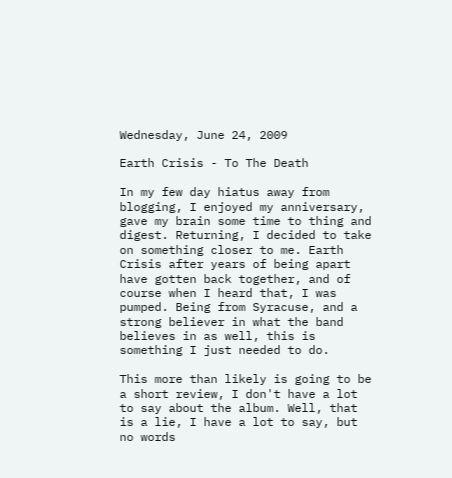Wednesday, June 24, 2009

Earth Crisis - To The Death

In my few day hiatus away from blogging, I enjoyed my anniversary, gave my brain some time to thing and digest. Returning, I decided to take on something closer to me. Earth Crisis after years of being apart have gotten back together, and of course when I heard that, I was pumped. Being from Syracuse, and a strong believer in what the band believes in as well, this is something I just needed to do.

This more than likely is going to be a short review, I don't have a lot to say about the album. Well, that is a lie, I have a lot to say, but no words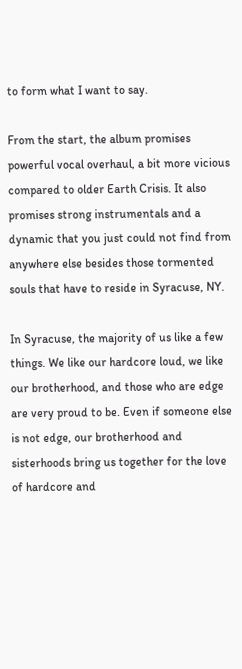to form what I want to say.

From the start, the album promises powerful vocal overhaul, a bit more vicious compared to older Earth Crisis. It also promises strong instrumentals and a dynamic that you just could not find from anywhere else besides those tormented souls that have to reside in Syracuse, NY.

In Syracuse, the majority of us like a few things. We like our hardcore loud, we like our brotherhood, and those who are edge are very proud to be. Even if someone else is not edge, our brotherhood and sisterhoods bring us together for the love of hardcore and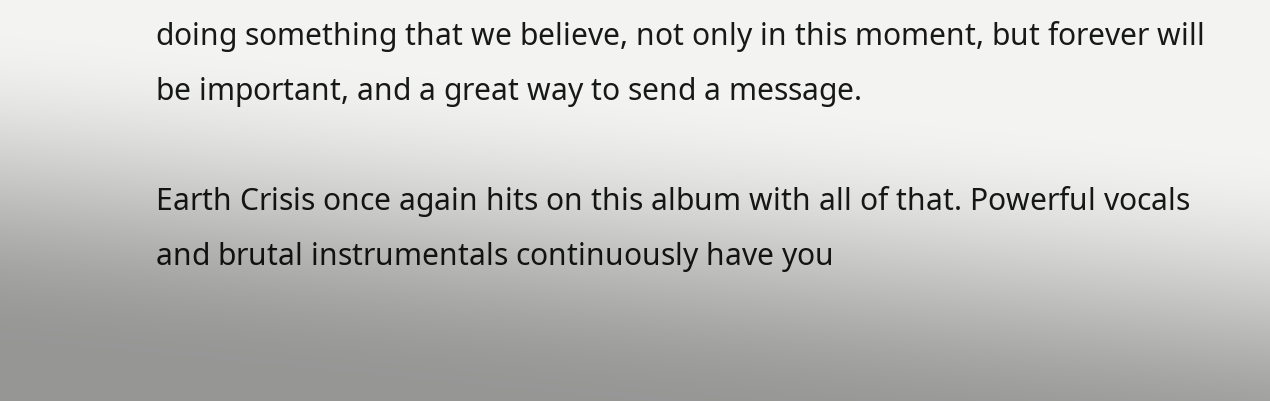doing something that we believe, not only in this moment, but forever will be important, and a great way to send a message.

Earth Crisis once again hits on this album with all of that. Powerful vocals and brutal instrumentals continuously have you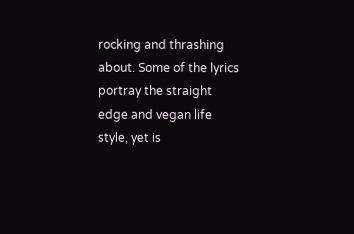rocking and thrashing about. Some of the lyrics portray the straight edge and vegan life style, yet is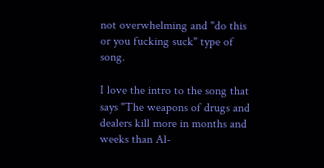not overwhelming and "do this or you fucking suck" type of song.

I love the intro to the song that says "The weapons of drugs and dealers kill more in months and weeks than Al-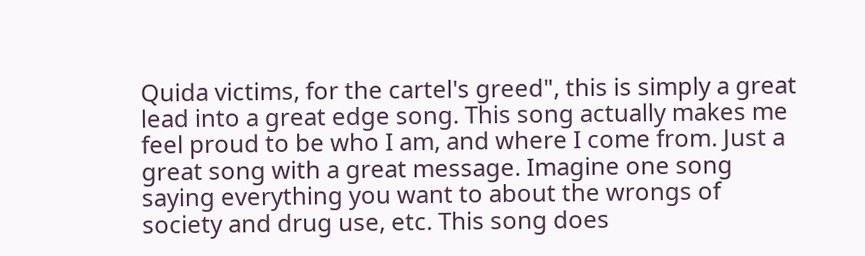Quida victims, for the cartel's greed", this is simply a great lead into a great edge song. This song actually makes me feel proud to be who I am, and where I come from. Just a great song with a great message. Imagine one song saying everything you want to about the wrongs of society and drug use, etc. This song does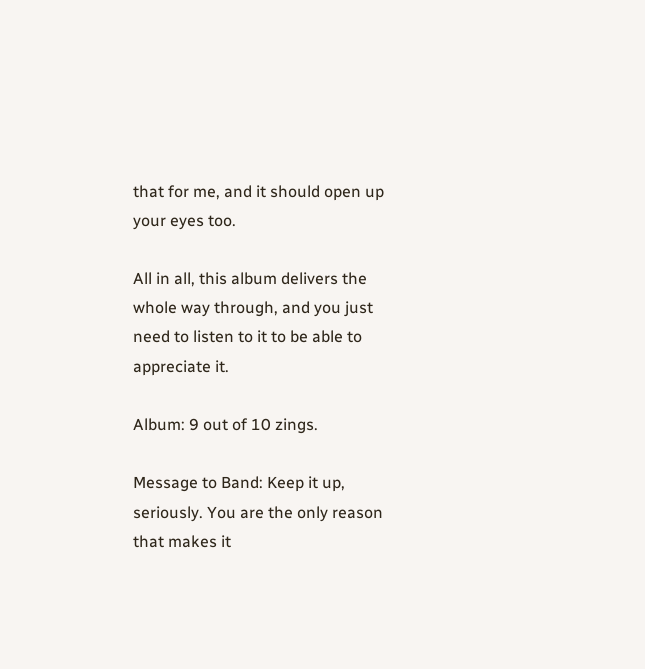that for me, and it should open up your eyes too.

All in all, this album delivers the whole way through, and you just need to listen to it to be able to appreciate it.

Album: 9 out of 10 zings.

Message to Band: Keep it up, seriously. You are the only reason that makes it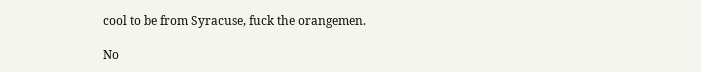cool to be from Syracuse, fuck the orangemen.

No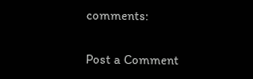comments:

Post a Comment